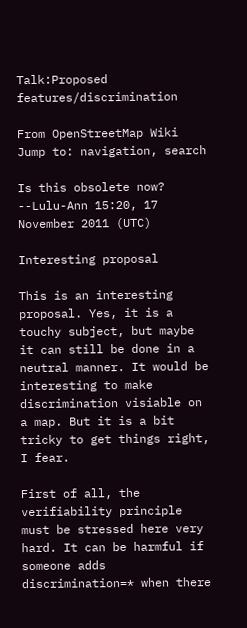Talk:Proposed features/discrimination

From OpenStreetMap Wiki
Jump to: navigation, search

Is this obsolete now? --Lulu-Ann 15:20, 17 November 2011 (UTC)

Interesting proposal

This is an interesting proposal. Yes, it is a touchy subject, but maybe it can still be done in a neutral manner. It would be interesting to make discrimination visiable on a map. But it is a bit tricky to get things right, I fear.

First of all, the verifiability principle must be stressed here very hard. It can be harmful if someone adds discrimination=* when there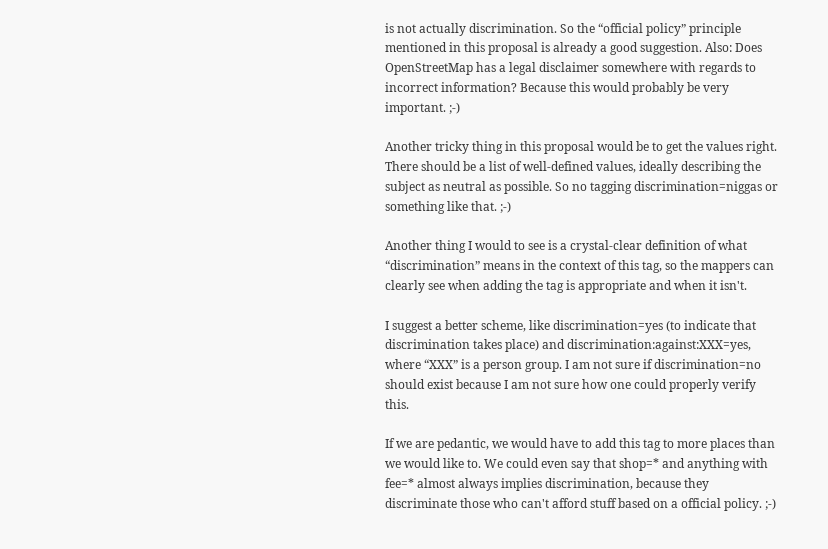is not actually discrimination. So the “official policy” principle mentioned in this proposal is already a good suggestion. Also: Does OpenStreetMap has a legal disclaimer somewhere with regards to incorrect information? Because this would probably be very important. ;-)

Another tricky thing in this proposal would be to get the values right. There should be a list of well-defined values, ideally describing the subject as neutral as possible. So no tagging discrimination=niggas or something like that. ;-)

Another thing I would to see is a crystal-clear definition of what “discrimination” means in the context of this tag, so the mappers can clearly see when adding the tag is appropriate and when it isn't.

I suggest a better scheme, like discrimination=yes (to indicate that discrimination takes place) and discrimination:against:XXX=yes, where “XXX” is a person group. I am not sure if discrimination=no should exist because I am not sure how one could properly verify this.

If we are pedantic, we would have to add this tag to more places than we would like to. We could even say that shop=* and anything with fee=* almost always implies discrimination, because they discriminate those who can't afford stuff based on a official policy. ;-)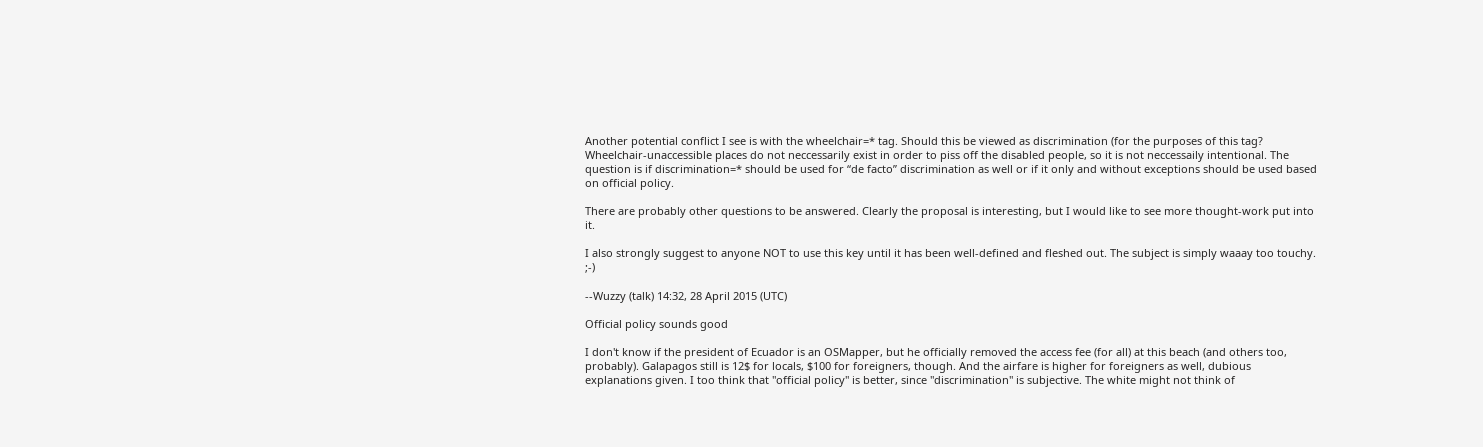Another potential conflict I see is with the wheelchair=* tag. Should this be viewed as discrimination (for the purposes of this tag? Wheelchair-unaccessible places do not neccessarily exist in order to piss off the disabled people, so it is not neccessaily intentional. The question is if discrimination=* should be used for “de facto” discrimination as well or if it only and without exceptions should be used based on official policy.

There are probably other questions to be answered. Clearly the proposal is interesting, but I would like to see more thought-work put into it.

I also strongly suggest to anyone NOT to use this key until it has been well-defined and fleshed out. The subject is simply waaay too touchy. ;-)

--Wuzzy (talk) 14:32, 28 April 2015 (UTC)

Official policy sounds good

I don't know if the president of Ecuador is an OSMapper, but he officially removed the access fee (for all) at this beach (and others too, probably). Galapagos still is 12$ for locals, $100 for foreigners, though. And the airfare is higher for foreigners as well, dubious explanations given. I too think that "official policy" is better, since "discrimination" is subjective. The white might not think of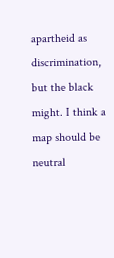apartheid as discrimination, but the black might. I think a map should be neutral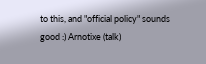to this, and "official policy" sounds good :) Arnotixe (talk)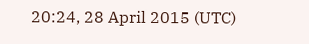20:24, 28 April 2015 (UTC)